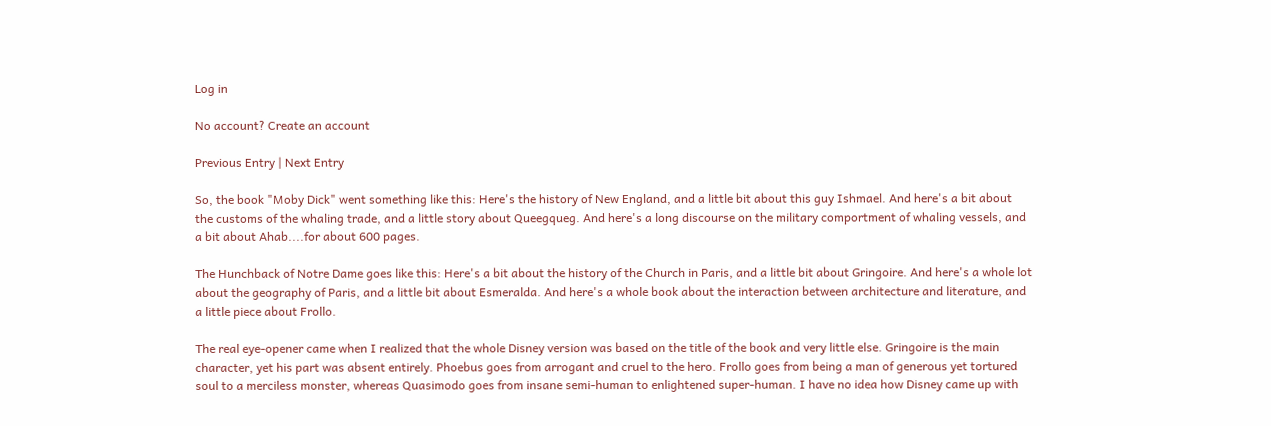Log in

No account? Create an account

Previous Entry | Next Entry

So, the book "Moby Dick" went something like this: Here's the history of New England, and a little bit about this guy Ishmael. And here's a bit about the customs of the whaling trade, and a little story about Queegqueg. And here's a long discourse on the military comportment of whaling vessels, and a bit about Ahab....for about 600 pages.

The Hunchback of Notre Dame goes like this: Here's a bit about the history of the Church in Paris, and a little bit about Gringoire. And here's a whole lot about the geography of Paris, and a little bit about Esmeralda. And here's a whole book about the interaction between architecture and literature, and a little piece about Frollo.

The real eye-opener came when I realized that the whole Disney version was based on the title of the book and very little else. Gringoire is the main character, yet his part was absent entirely. Phoebus goes from arrogant and cruel to the hero. Frollo goes from being a man of generous yet tortured soul to a merciless monster, whereas Quasimodo goes from insane semi-human to enlightened super-human. I have no idea how Disney came up with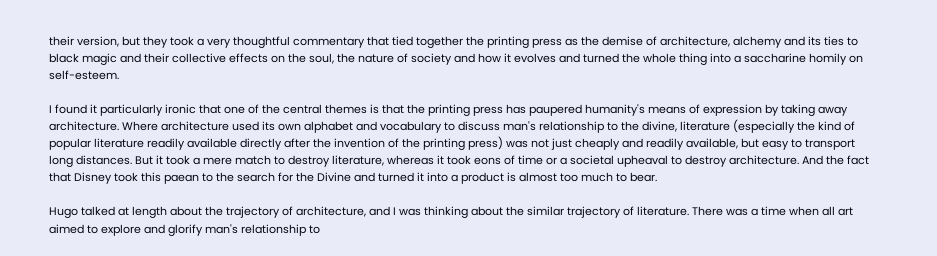their version, but they took a very thoughtful commentary that tied together the printing press as the demise of architecture, alchemy and its ties to black magic and their collective effects on the soul, the nature of society and how it evolves and turned the whole thing into a saccharine homily on self-esteem.

I found it particularly ironic that one of the central themes is that the printing press has paupered humanity's means of expression by taking away architecture. Where architecture used its own alphabet and vocabulary to discuss man's relationship to the divine, literature (especially the kind of popular literature readily available directly after the invention of the printing press) was not just cheaply and readily available, but easy to transport long distances. But it took a mere match to destroy literature, whereas it took eons of time or a societal upheaval to destroy architecture. And the fact that Disney took this paean to the search for the Divine and turned it into a product is almost too much to bear.

Hugo talked at length about the trajectory of architecture, and I was thinking about the similar trajectory of literature. There was a time when all art aimed to explore and glorify man's relationship to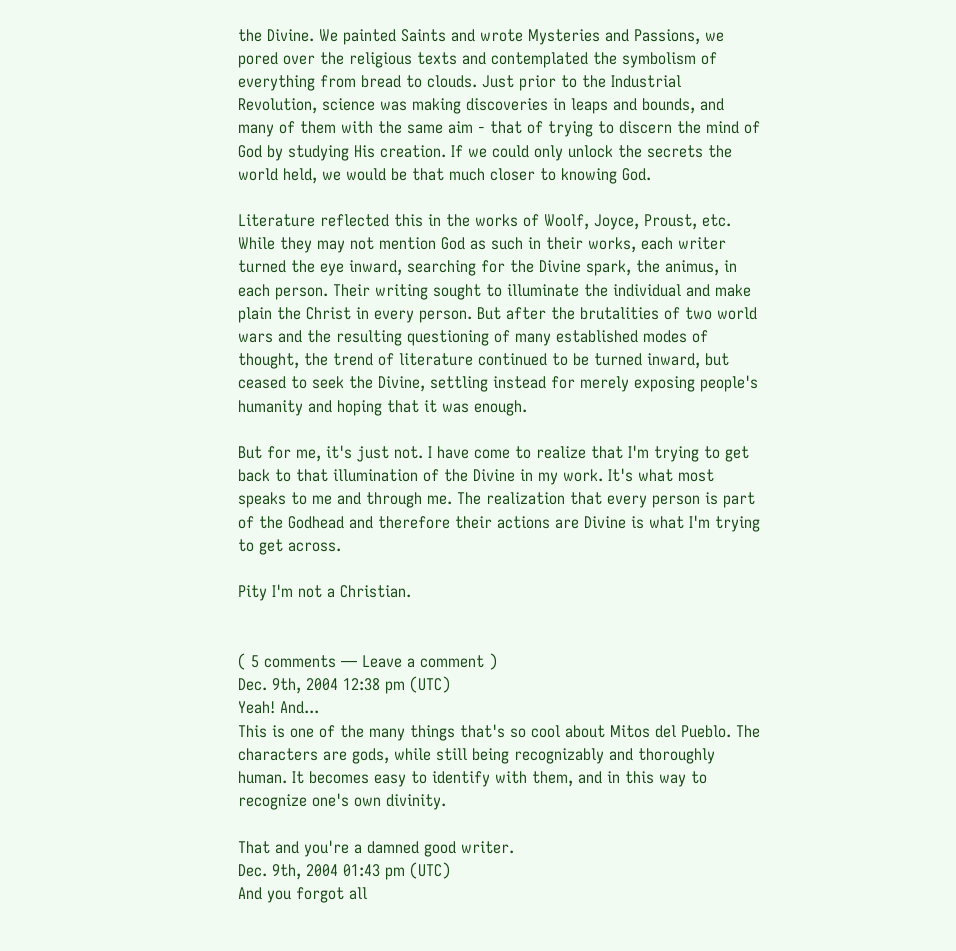the Divine. We painted Saints and wrote Mysteries and Passions, we pored over the religious texts and contemplated the symbolism of everything from bread to clouds. Just prior to the Industrial Revolution, science was making discoveries in leaps and bounds, and many of them with the same aim - that of trying to discern the mind of God by studying His creation. If we could only unlock the secrets the world held, we would be that much closer to knowing God.

Literature reflected this in the works of Woolf, Joyce, Proust, etc. While they may not mention God as such in their works, each writer turned the eye inward, searching for the Divine spark, the animus, in each person. Their writing sought to illuminate the individual and make plain the Christ in every person. But after the brutalities of two world wars and the resulting questioning of many established modes of thought, the trend of literature continued to be turned inward, but ceased to seek the Divine, settling instead for merely exposing people's humanity and hoping that it was enough.

But for me, it's just not. I have come to realize that I'm trying to get back to that illumination of the Divine in my work. It's what most speaks to me and through me. The realization that every person is part of the Godhead and therefore their actions are Divine is what I'm trying to get across.

Pity I'm not a Christian.


( 5 comments — Leave a comment )
Dec. 9th, 2004 12:38 pm (UTC)
Yeah! And...
This is one of the many things that's so cool about Mitos del Pueblo. The characters are gods, while still being recognizably and thoroughly human. It becomes easy to identify with them, and in this way to recognize one's own divinity.

That and you're a damned good writer.
Dec. 9th, 2004 01:43 pm (UTC)
And you forgot all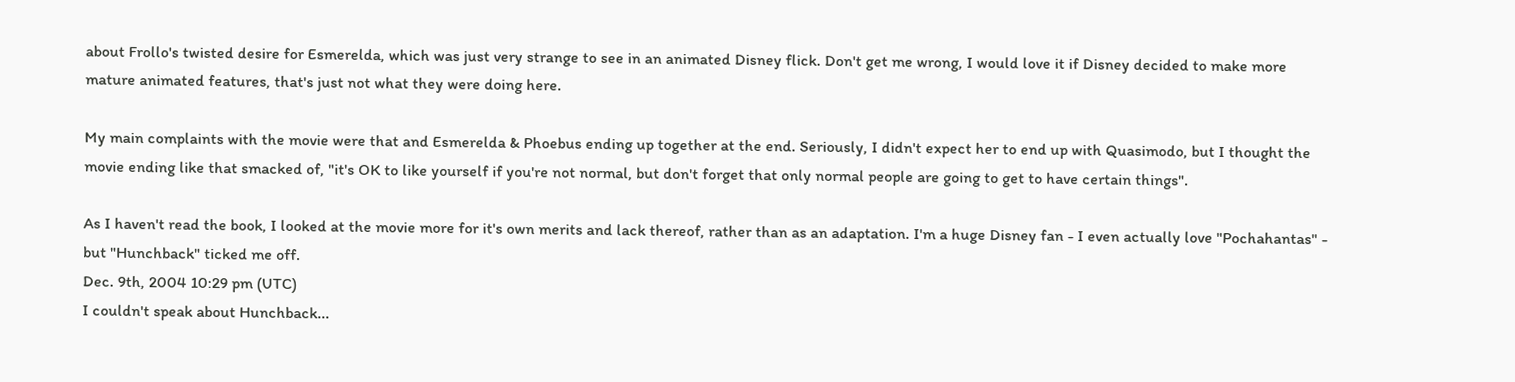about Frollo's twisted desire for Esmerelda, which was just very strange to see in an animated Disney flick. Don't get me wrong, I would love it if Disney decided to make more mature animated features, that's just not what they were doing here.

My main complaints with the movie were that and Esmerelda & Phoebus ending up together at the end. Seriously, I didn't expect her to end up with Quasimodo, but I thought the movie ending like that smacked of, "it's OK to like yourself if you're not normal, but don't forget that only normal people are going to get to have certain things".

As I haven't read the book, I looked at the movie more for it's own merits and lack thereof, rather than as an adaptation. I'm a huge Disney fan - I even actually love "Pochahantas" - but "Hunchback" ticked me off.
Dec. 9th, 2004 10:29 pm (UTC)
I couldn't speak about Hunchback...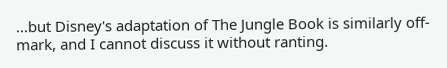...but Disney's adaptation of The Jungle Book is similarly off-mark, and I cannot discuss it without ranting.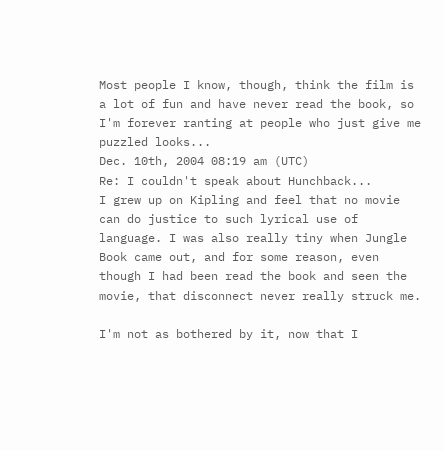Most people I know, though, think the film is a lot of fun and have never read the book, so I'm forever ranting at people who just give me puzzled looks...
Dec. 10th, 2004 08:19 am (UTC)
Re: I couldn't speak about Hunchback...
I grew up on Kipling and feel that no movie can do justice to such lyrical use of language. I was also really tiny when Jungle Book came out, and for some reason, even though I had been read the book and seen the movie, that disconnect never really struck me.

I'm not as bothered by it, now that I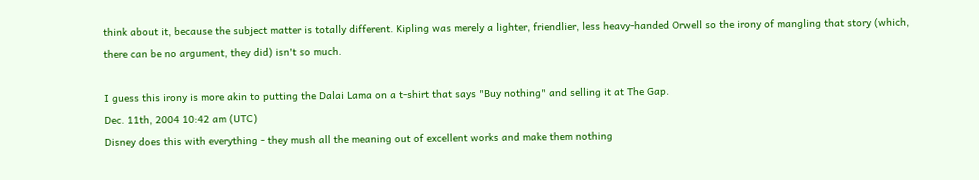think about it, because the subject matter is totally different. Kipling was merely a lighter, friendlier, less heavy-handed Orwell so the irony of mangling that story (which, there can be no argument, they did) isn't so much.

I guess this irony is more akin to putting the Dalai Lama on a t-shirt that says "Buy nothing" and selling it at The Gap.
Dec. 11th, 2004 10:42 am (UTC)
Disney does this with everything - they mush all the meaning out of excellent works and make them nothing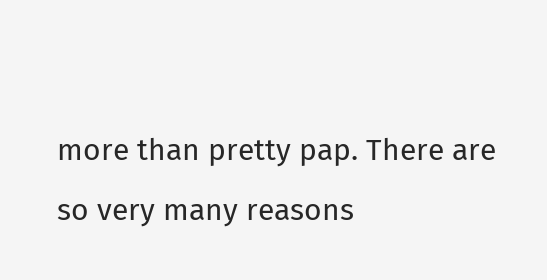more than pretty pap. There are so very many reasons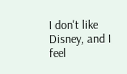I don't like Disney, and I feel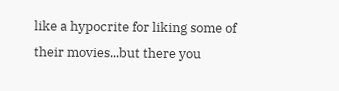like a hypocrite for liking some of their movies...but there you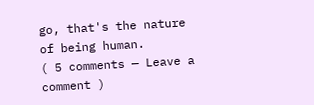go, that's the nature of being human.
( 5 comments — Leave a comment )